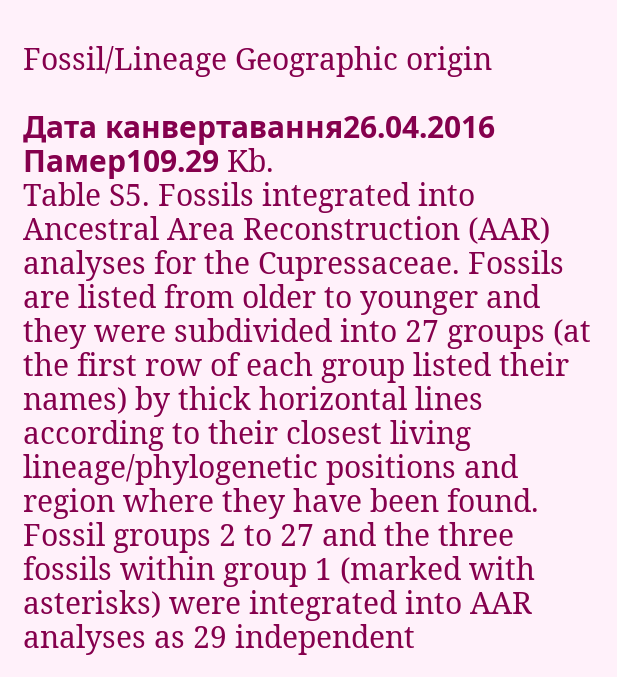Fossil/Lineage Geographic origin

Дата канвертавання26.04.2016
Памер109.29 Kb.
Table S5. Fossils integrated into Ancestral Area Reconstruction (AAR) analyses for the Cupressaceae. Fossils are listed from older to younger and they were subdivided into 27 groups (at the first row of each group listed their names) by thick horizontal lines according to their closest living lineage/phylogenetic positions and region where they have been found. Fossil groups 2 to 27 and the three fossils within group 1 (marked with asterisks) were integrated into AAR analyses as 29 independent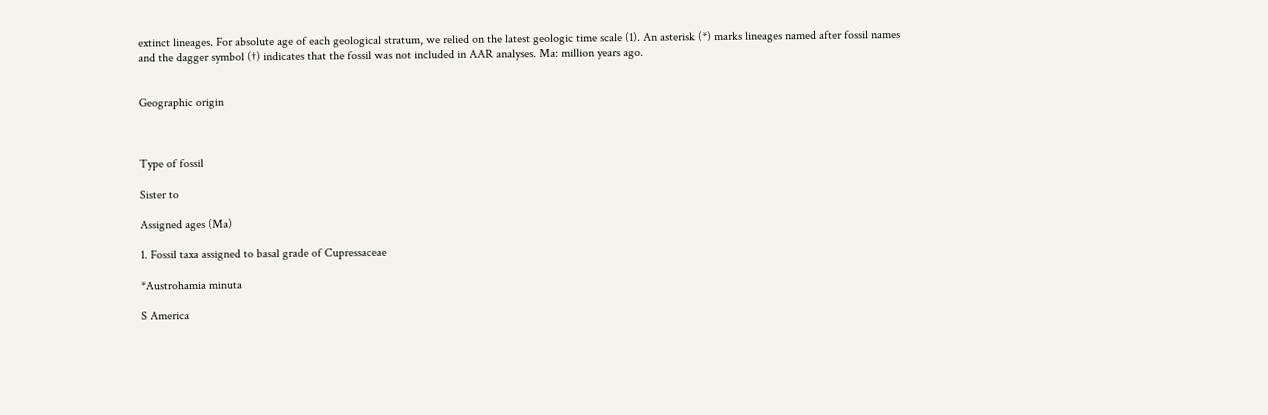extinct lineages. For absolute age of each geological stratum, we relied on the latest geologic time scale (1). An asterisk (*) marks lineages named after fossil names and the dagger symbol (†) indicates that the fossil was not included in AAR analyses. Ma: million years ago.


Geographic origin



Type of fossil

Sister to

Assigned ages (Ma)

1. Fossil taxa assigned to basal grade of Cupressaceae

*Austrohamia minuta

S America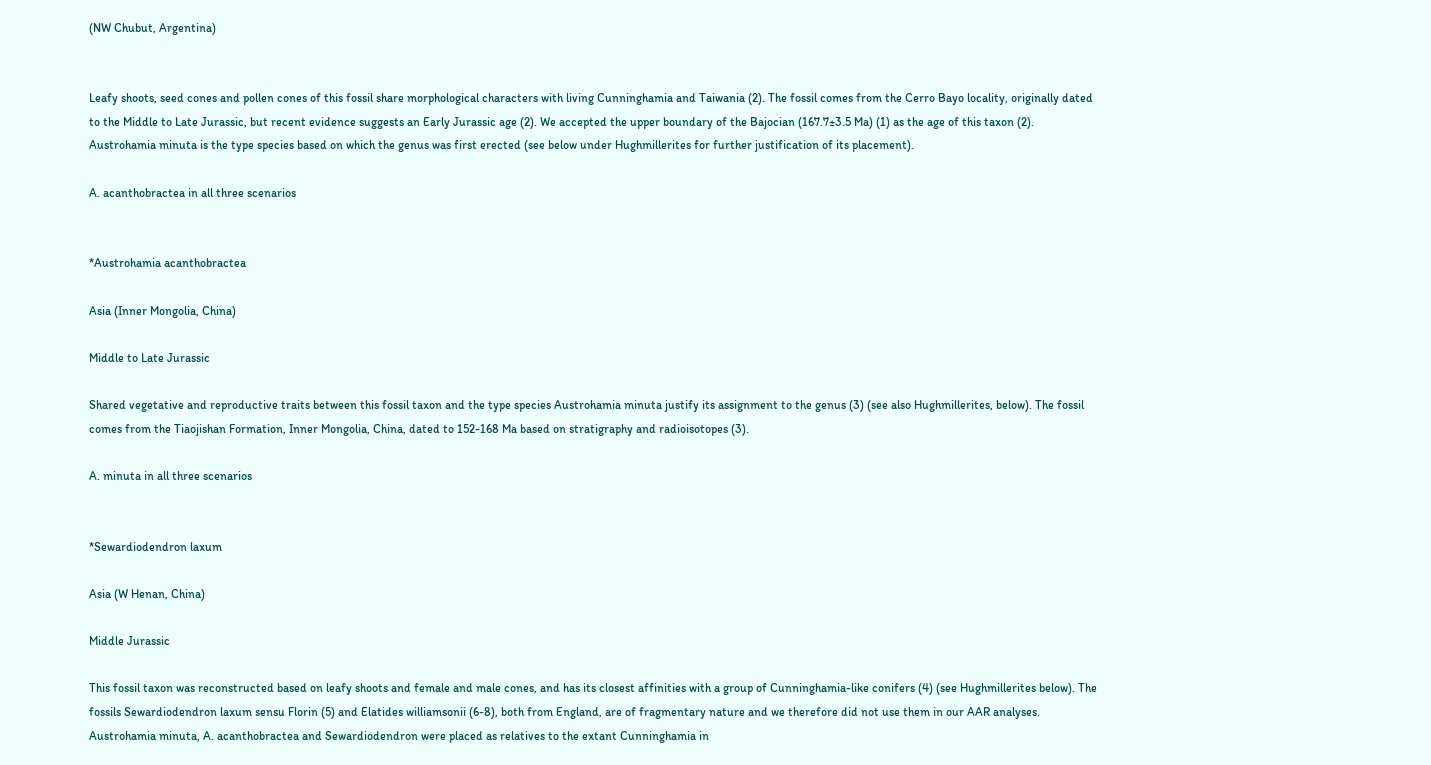(NW Chubut, Argentina)


Leafy shoots, seed cones and pollen cones of this fossil share morphological characters with living Cunninghamia and Taiwania (2). The fossil comes from the Cerro Bayo locality, originally dated to the Middle to Late Jurassic, but recent evidence suggests an Early Jurassic age (2). We accepted the upper boundary of the Bajocian (167.7±3.5 Ma) (1) as the age of this taxon (2). Austrohamia minuta is the type species based on which the genus was first erected (see below under Hughmillerites for further justification of its placement).

A. acanthobractea in all three scenarios


*Austrohamia acanthobractea

Asia (Inner Mongolia, China)

Middle to Late Jurassic

Shared vegetative and reproductive traits between this fossil taxon and the type species Austrohamia minuta justify its assignment to the genus (3) (see also Hughmillerites, below). The fossil comes from the Tiaojishan Formation, Inner Mongolia, China, dated to 152-168 Ma based on stratigraphy and radioisotopes (3).

A. minuta in all three scenarios


*Sewardiodendron laxum

Asia (W Henan, China)

Middle Jurassic

This fossil taxon was reconstructed based on leafy shoots and female and male cones, and has its closest affinities with a group of Cunninghamia-like conifers (4) (see Hughmillerites below). The fossils Sewardiodendron laxum sensu Florin (5) and Elatides williamsonii (6-8), both from England, are of fragmentary nature and we therefore did not use them in our AAR analyses. Austrohamia minuta, A. acanthobractea and Sewardiodendron were placed as relatives to the extant Cunninghamia in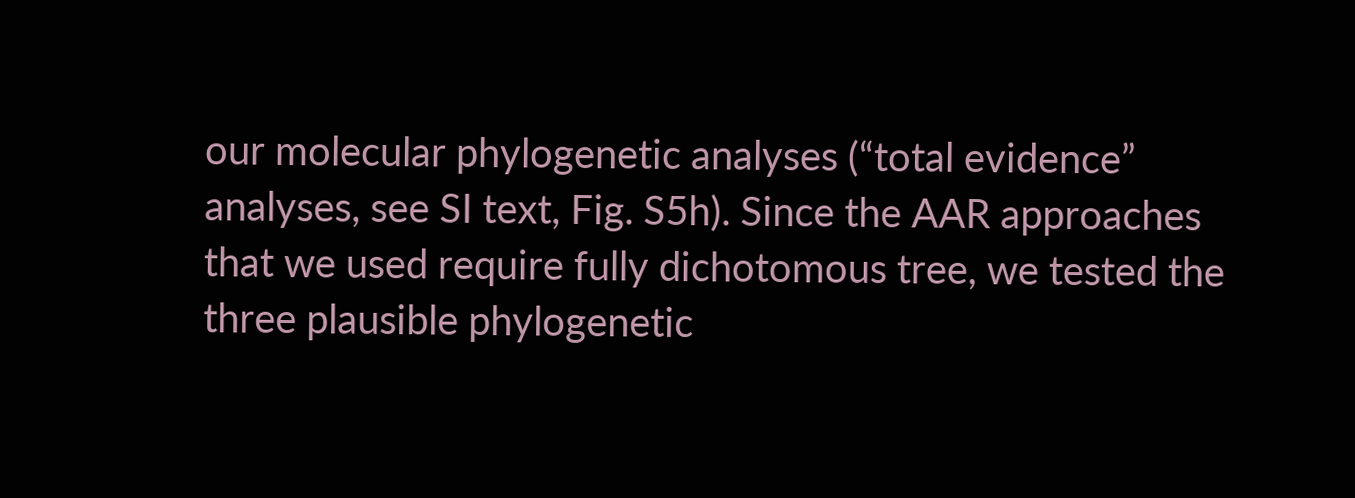our molecular phylogenetic analyses (“total evidence” analyses, see SI text, Fig. S5h). Since the AAR approaches that we used require fully dichotomous tree, we tested the three plausible phylogenetic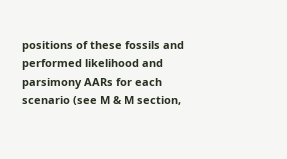positions of these fossils and performed likelihood and parsimony AARs for each scenario (see M & M section,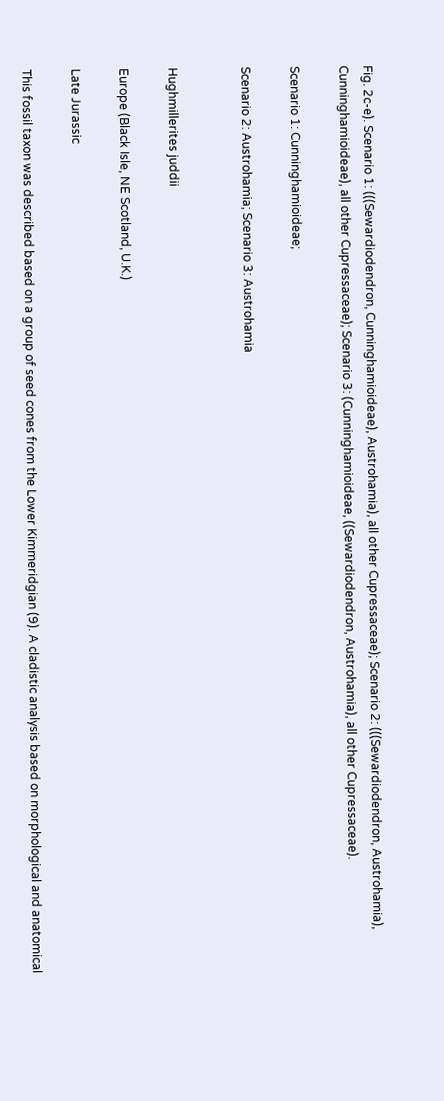Fig. 2c-e). Scenario 1: (((Sewardiodendron, Cunninghamioideae), Austrohamia), all other Cupressaceae); Scenario 2: (((Sewardiodendron, Austrohamia), Cunninghamioideae), all other Cupressaceae); Scenario 3: (Cunninghamioideae, ((Sewardiodendron, Austrohamia), all other Cupressaceae).

Scenario 1: Cunninghamioideae;

Scenario 2: Austrohamia; Scenario 3: Austrohamia


Hughmillerites juddii

Europe (Black Isle, NE Scotland, U.K.)

Late Jurassic

This fossil taxon was described based on a group of seed cones from the Lower Kimmeridgian (9). A cladistic analysis based on morphological and anatomical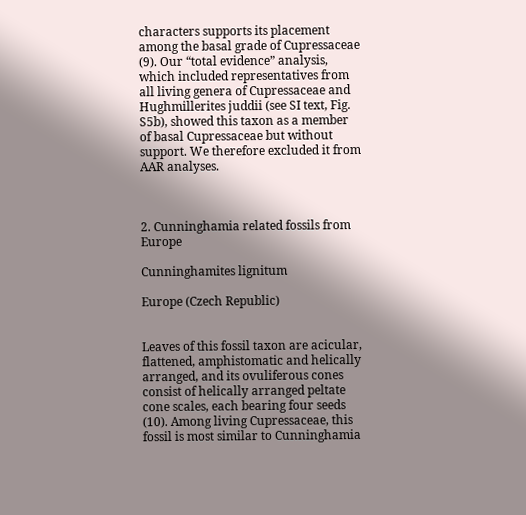characters supports its placement among the basal grade of Cupressaceae (9). Our “total evidence” analysis, which included representatives from all living genera of Cupressaceae and Hughmillerites juddii (see SI text, Fig. S5b), showed this taxon as a member of basal Cupressaceae but without support. We therefore excluded it from AAR analyses.



2. Cunninghamia related fossils from Europe

Cunninghamites lignitum

Europe (Czech Republic)


Leaves of this fossil taxon are acicular, flattened, amphistomatic and helically arranged, and its ovuliferous cones consist of helically arranged peltate cone scales, each bearing four seeds (10). Among living Cupressaceae, this fossil is most similar to Cunninghamia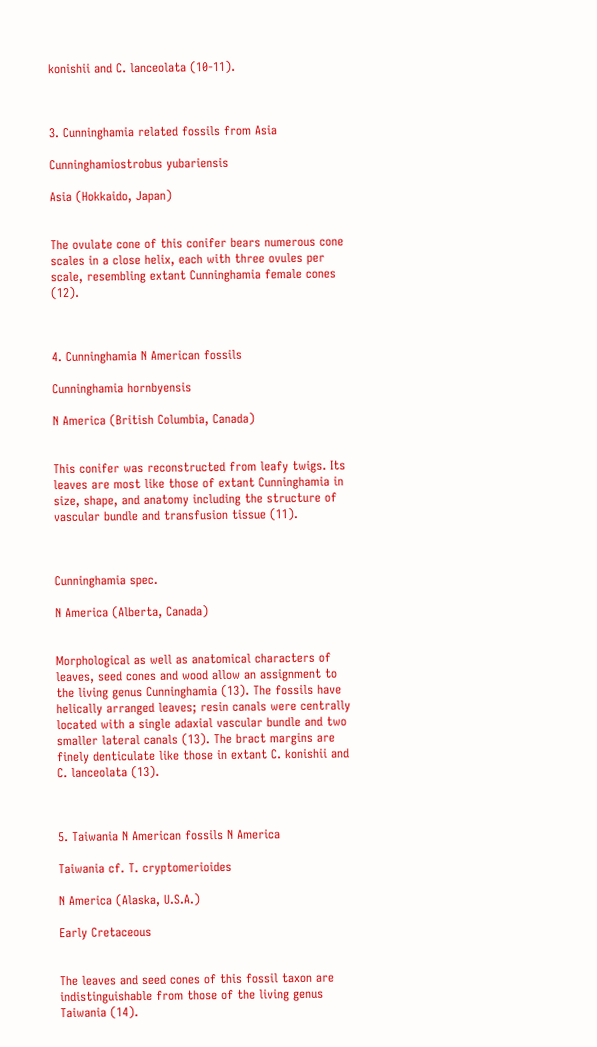konishii and C. lanceolata (10-11).



3. Cunninghamia related fossils from Asia

Cunninghamiostrobus yubariensis

Asia (Hokkaido, Japan)


The ovulate cone of this conifer bears numerous cone scales in a close helix, each with three ovules per scale, resembling extant Cunninghamia female cones (12).



4. Cunninghamia N American fossils

Cunninghamia hornbyensis

N America (British Columbia, Canada)


This conifer was reconstructed from leafy twigs. Its leaves are most like those of extant Cunninghamia in size, shape, and anatomy including the structure of vascular bundle and transfusion tissue (11).



Cunninghamia spec.

N America (Alberta, Canada)


Morphological as well as anatomical characters of leaves, seed cones and wood allow an assignment to the living genus Cunninghamia (13). The fossils have helically arranged leaves; resin canals were centrally located with a single adaxial vascular bundle and two smaller lateral canals (13). The bract margins are finely denticulate like those in extant C. konishii and C. lanceolata (13).



5. Taiwania N American fossils N America

Taiwania cf. T. cryptomerioides

N America (Alaska, U.S.A.)

Early Cretaceous


The leaves and seed cones of this fossil taxon are indistinguishable from those of the living genus Taiwania (14).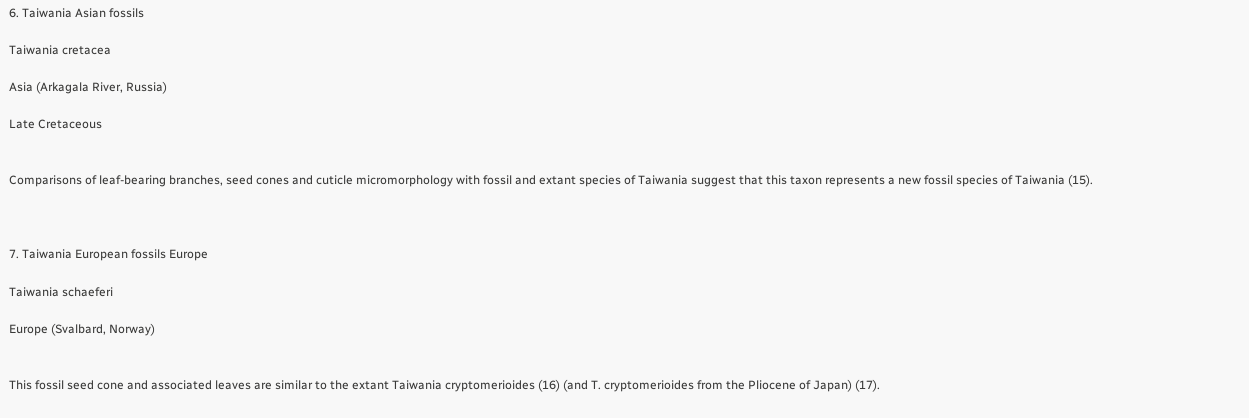6. Taiwania Asian fossils

Taiwania cretacea

Asia (Arkagala River, Russia)

Late Cretaceous


Comparisons of leaf-bearing branches, seed cones and cuticle micromorphology with fossil and extant species of Taiwania suggest that this taxon represents a new fossil species of Taiwania (15).



7. Taiwania European fossils Europe

Taiwania schaeferi

Europe (Svalbard, Norway)


This fossil seed cone and associated leaves are similar to the extant Taiwania cryptomerioides (16) (and T. cryptomerioides from the Pliocene of Japan) (17).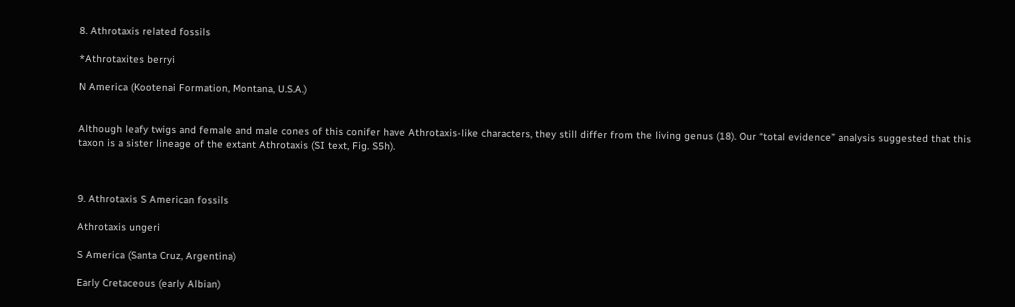8. Athrotaxis related fossils

*Athrotaxites berryi

N America (Kootenai Formation, Montana, U.S.A.)


Although leafy twigs and female and male cones of this conifer have Athrotaxis-like characters, they still differ from the living genus (18). Our “total evidence” analysis suggested that this taxon is a sister lineage of the extant Athrotaxis (SI text, Fig. S5h).



9. Athrotaxis S American fossils

Athrotaxis ungeri

S America (Santa Cruz, Argentina)

Early Cretaceous (early Albian)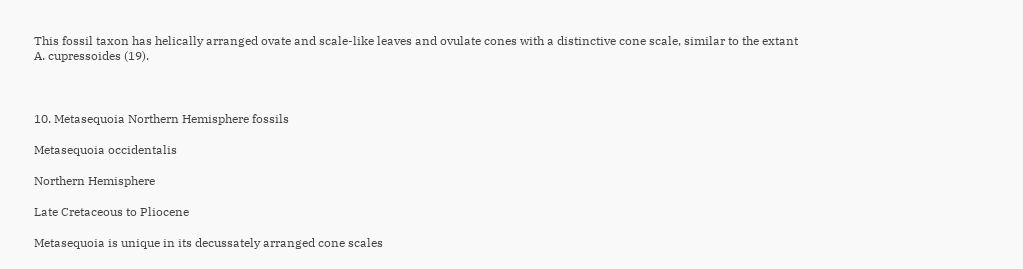This fossil taxon has helically arranged ovate and scale-like leaves and ovulate cones with a distinctive cone scale, similar to the extant A. cupressoides (19).



10. Metasequoia Northern Hemisphere fossils

Metasequoia occidentalis

Northern Hemisphere

Late Cretaceous to Pliocene

Metasequoia is unique in its decussately arranged cone scales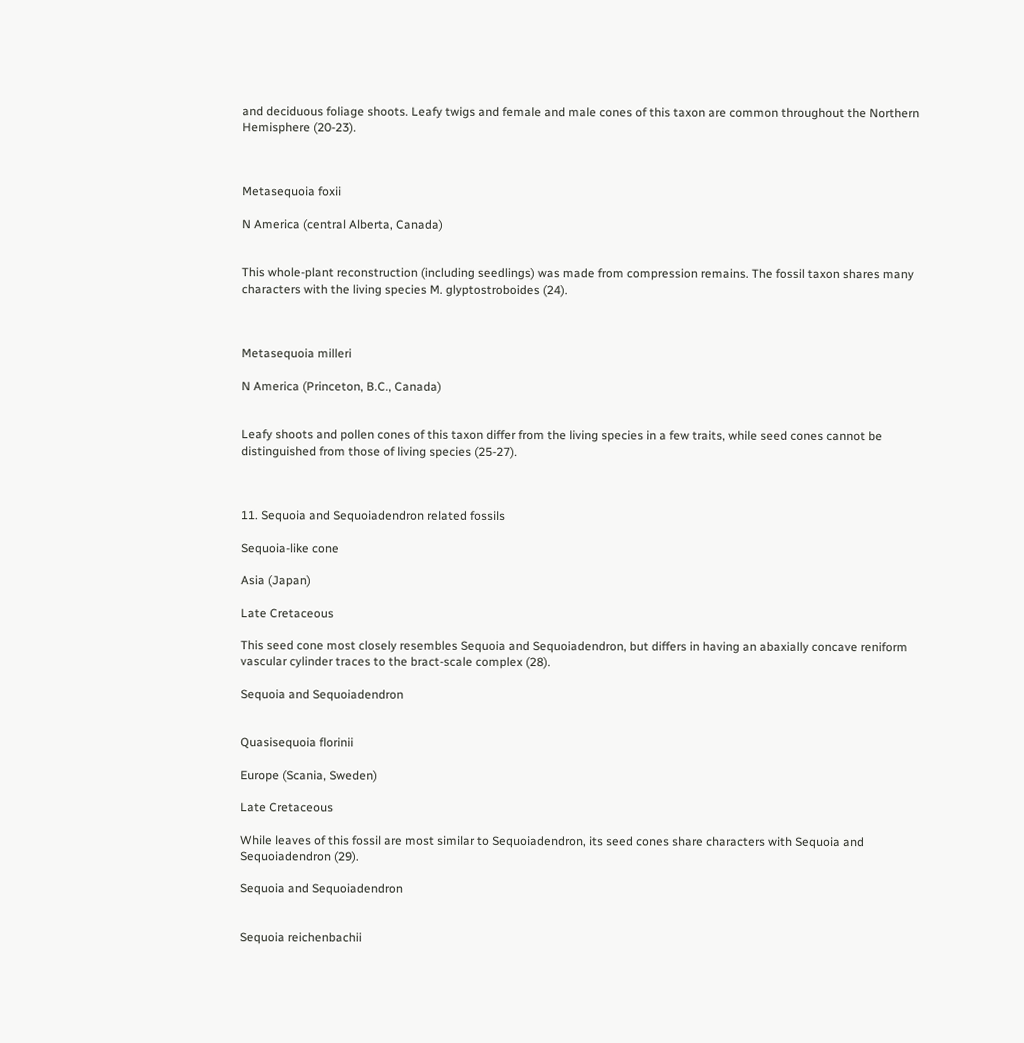and deciduous foliage shoots. Leafy twigs and female and male cones of this taxon are common throughout the Northern Hemisphere (20-23).



Metasequoia foxii

N America (central Alberta, Canada)


This whole-plant reconstruction (including seedlings) was made from compression remains. The fossil taxon shares many characters with the living species M. glyptostroboides (24).



Metasequoia milleri

N America (Princeton, B.C., Canada)


Leafy shoots and pollen cones of this taxon differ from the living species in a few traits, while seed cones cannot be distinguished from those of living species (25-27).



11. Sequoia and Sequoiadendron related fossils

Sequoia-like cone

Asia (Japan)

Late Cretaceous

This seed cone most closely resembles Sequoia and Sequoiadendron, but differs in having an abaxially concave reniform vascular cylinder traces to the bract-scale complex (28).

Sequoia and Sequoiadendron


Quasisequoia florinii

Europe (Scania, Sweden)

Late Cretaceous

While leaves of this fossil are most similar to Sequoiadendron, its seed cones share characters with Sequoia and Sequoiadendron (29).

Sequoia and Sequoiadendron


Sequoia reichenbachii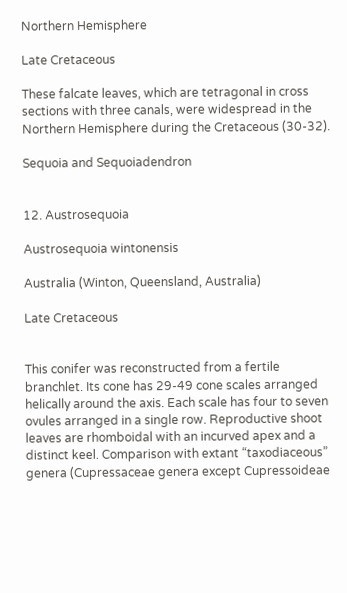Northern Hemisphere

Late Cretaceous

These falcate leaves, which are tetragonal in cross sections with three canals, were widespread in the Northern Hemisphere during the Cretaceous (30-32).

Sequoia and Sequoiadendron


12. Austrosequoia

Austrosequoia wintonensis

Australia (Winton, Queensland, Australia)

Late Cretaceous


This conifer was reconstructed from a fertile branchlet. Its cone has 29-49 cone scales arranged helically around the axis. Each scale has four to seven ovules arranged in a single row. Reproductive shoot leaves are rhomboidal with an incurved apex and a distinct keel. Comparison with extant “taxodiaceous” genera (Cupressaceae genera except Cupressoideae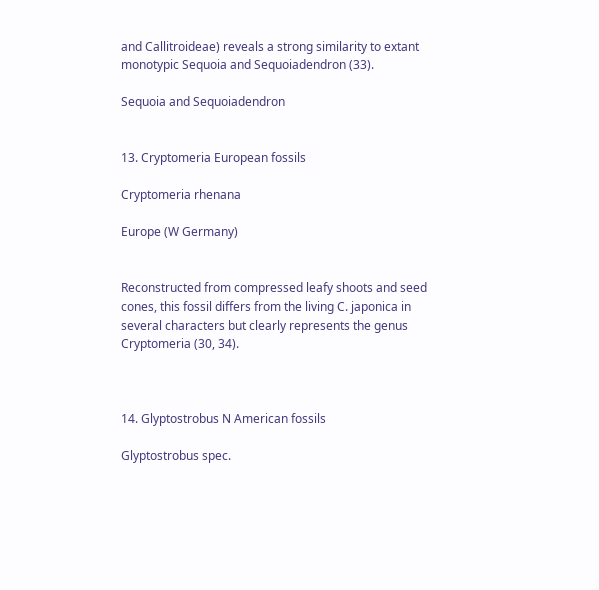and Callitroideae) reveals a strong similarity to extant monotypic Sequoia and Sequoiadendron (33).

Sequoia and Sequoiadendron


13. Cryptomeria European fossils

Cryptomeria rhenana

Europe (W Germany)


Reconstructed from compressed leafy shoots and seed cones, this fossil differs from the living C. japonica in several characters but clearly represents the genus Cryptomeria (30, 34).



14. Glyptostrobus N American fossils

Glyptostrobus spec.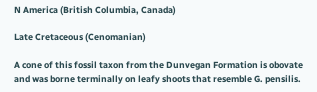N America (British Columbia, Canada)

Late Cretaceous (Cenomanian)

A cone of this fossil taxon from the Dunvegan Formation is obovate and was borne terminally on leafy shoots that resemble G. pensilis.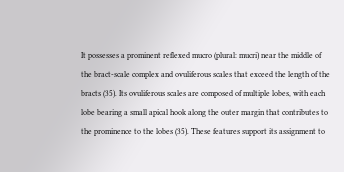It possesses a prominent reflexed mucro (plural: mucri) near the middle of the bract-scale complex and ovuliferous scales that exceed the length of the bracts (35). Its ovuliferous scales are composed of multiple lobes, with each lobe bearing a small apical hook along the outer margin that contributes to the prominence to the lobes (35). These features support its assignment to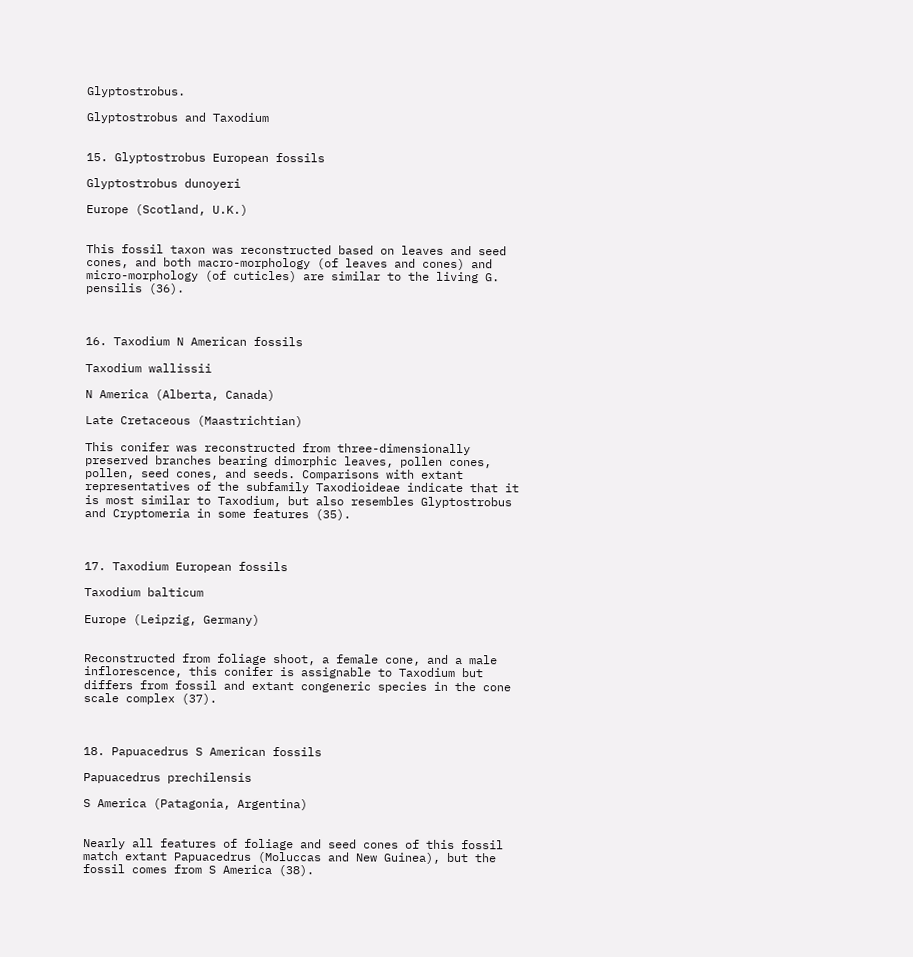Glyptostrobus.

Glyptostrobus and Taxodium


15. Glyptostrobus European fossils

Glyptostrobus dunoyeri

Europe (Scotland, U.K.)


This fossil taxon was reconstructed based on leaves and seed cones, and both macro-morphology (of leaves and cones) and micro-morphology (of cuticles) are similar to the living G. pensilis (36).



16. Taxodium N American fossils

Taxodium wallissii

N America (Alberta, Canada)

Late Cretaceous (Maastrichtian)

This conifer was reconstructed from three-dimensionally preserved branches bearing dimorphic leaves, pollen cones, pollen, seed cones, and seeds. Comparisons with extant representatives of the subfamily Taxodioideae indicate that it is most similar to Taxodium, but also resembles Glyptostrobus and Cryptomeria in some features (35).



17. Taxodium European fossils

Taxodium balticum

Europe (Leipzig, Germany)


Reconstructed from foliage shoot, a female cone, and a male inflorescence, this conifer is assignable to Taxodium but differs from fossil and extant congeneric species in the cone scale complex (37).



18. Papuacedrus S American fossils

Papuacedrus prechilensis

S America (Patagonia, Argentina)


Nearly all features of foliage and seed cones of this fossil match extant Papuacedrus (Moluccas and New Guinea), but the fossil comes from S America (38).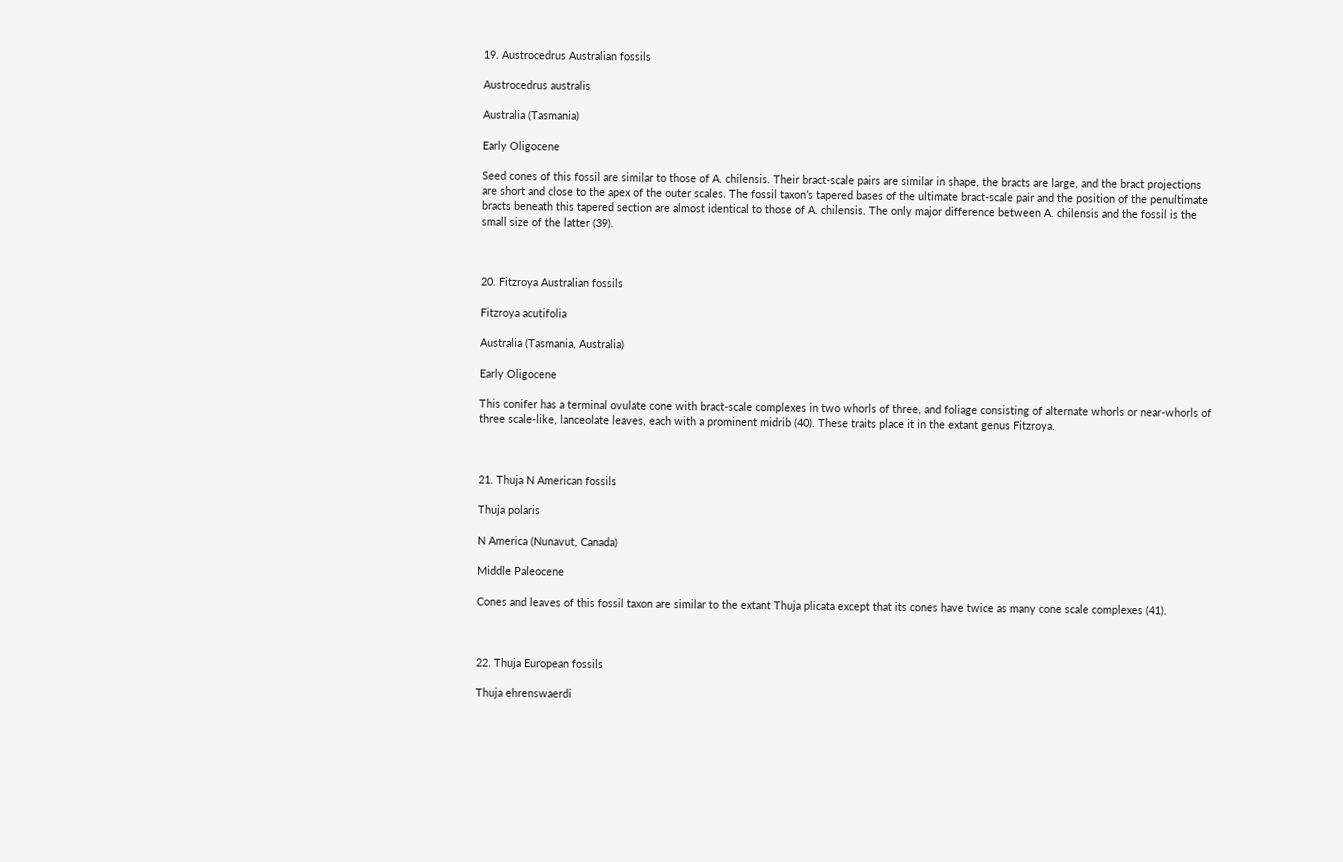19. Austrocedrus Australian fossils

Austrocedrus australis

Australia (Tasmania)

Early Oligocene

Seed cones of this fossil are similar to those of A. chilensis. Their bract-scale pairs are similar in shape, the bracts are large, and the bract projections are short and close to the apex of the outer scales. The fossil taxon’s tapered bases of the ultimate bract-scale pair and the position of the penultimate bracts beneath this tapered section are almost identical to those of A. chilensis. The only major difference between A. chilensis and the fossil is the small size of the latter (39).



20. Fitzroya Australian fossils

Fitzroya acutifolia

Australia (Tasmania, Australia)

Early Oligocene

This conifer has a terminal ovulate cone with bract-scale complexes in two whorls of three, and foliage consisting of alternate whorls or near-whorls of three scale-like, lanceolate leaves, each with a prominent midrib (40). These traits place it in the extant genus Fitzroya.



21. Thuja N American fossils

Thuja polaris

N America (Nunavut, Canada)

Middle Paleocene

Cones and leaves of this fossil taxon are similar to the extant Thuja plicata except that its cones have twice as many cone scale complexes (41).



22. Thuja European fossils

Thuja ehrenswaerdi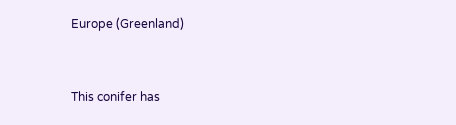Europe (Greenland)


This conifer has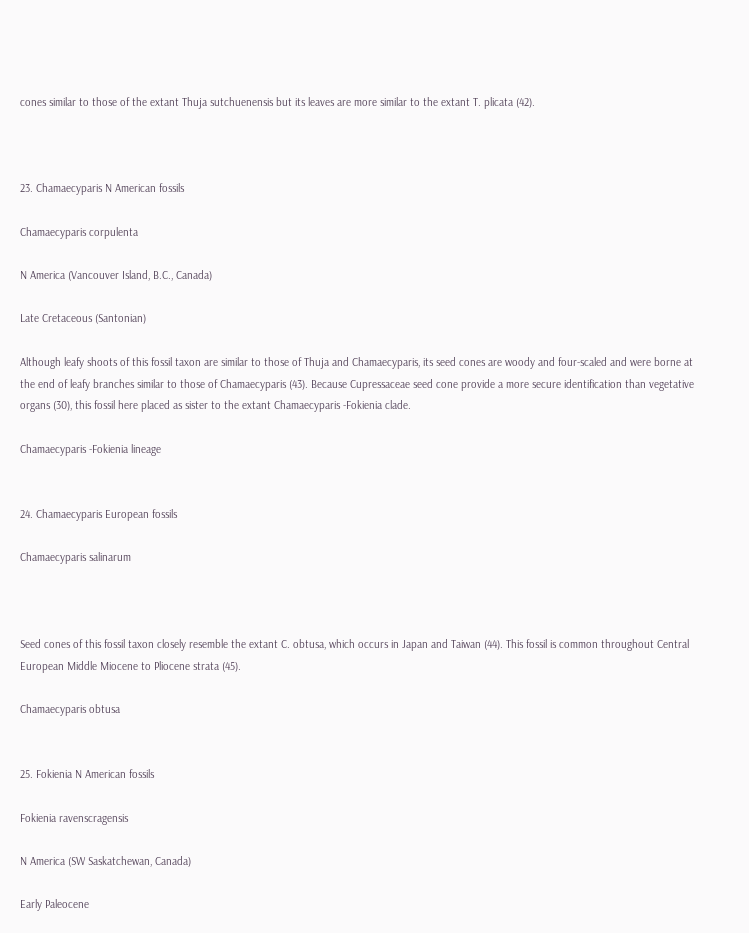cones similar to those of the extant Thuja sutchuenensis but its leaves are more similar to the extant T. plicata (42).



23. Chamaecyparis N American fossils

Chamaecyparis corpulenta

N America (Vancouver Island, B.C., Canada)

Late Cretaceous (Santonian)

Although leafy shoots of this fossil taxon are similar to those of Thuja and Chamaecyparis, its seed cones are woody and four-scaled and were borne at the end of leafy branches similar to those of Chamaecyparis (43). Because Cupressaceae seed cone provide a more secure identification than vegetative organs (30), this fossil here placed as sister to the extant Chamaecyparis -Fokienia clade.

Chamaecyparis -Fokienia lineage


24. Chamaecyparis European fossils

Chamaecyparis salinarum



Seed cones of this fossil taxon closely resemble the extant C. obtusa, which occurs in Japan and Taiwan (44). This fossil is common throughout Central European Middle Miocene to Pliocene strata (45).

Chamaecyparis obtusa


25. Fokienia N American fossils

Fokienia ravenscragensis

N America (SW Saskatchewan, Canada)

Early Paleocene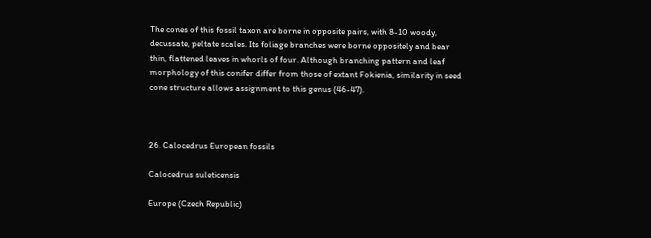The cones of this fossil taxon are borne in opposite pairs, with 8-10 woody, decussate, peltate scales. Its foliage branches were borne oppositely and bear thin, flattened leaves in whorls of four. Although branching pattern and leaf morphology of this conifer differ from those of extant Fokienia, similarity in seed cone structure allows assignment to this genus (46-47).



26. Calocedrus European fossils

Calocedrus suleticensis

Europe (Czech Republic)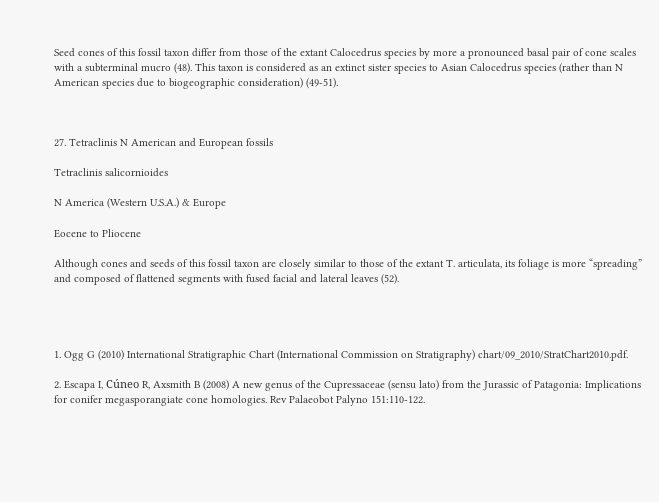Seed cones of this fossil taxon differ from those of the extant Calocedrus species by more a pronounced basal pair of cone scales with a subterminal mucro (48). This taxon is considered as an extinct sister species to Asian Calocedrus species (rather than N American species due to biogeographic consideration) (49-51).



27. Tetraclinis N American and European fossils

Tetraclinis salicornioides

N America (Western U.S.A.) & Europe

Eocene to Pliocene

Although cones and seeds of this fossil taxon are closely similar to those of the extant T. articulata, its foliage is more “spreading” and composed of flattened segments with fused facial and lateral leaves (52).




1. Ogg G (2010) International Stratigraphic Chart (International Commission on Stratigraphy) chart/09_2010/StratChart2010.pdf.

2. Escapa I, Cúneo R, Axsmith B (2008) A new genus of the Cupressaceae (sensu lato) from the Jurassic of Patagonia: Implications for conifer megasporangiate cone homologies. Rev Palaeobot Palyno 151:110-122.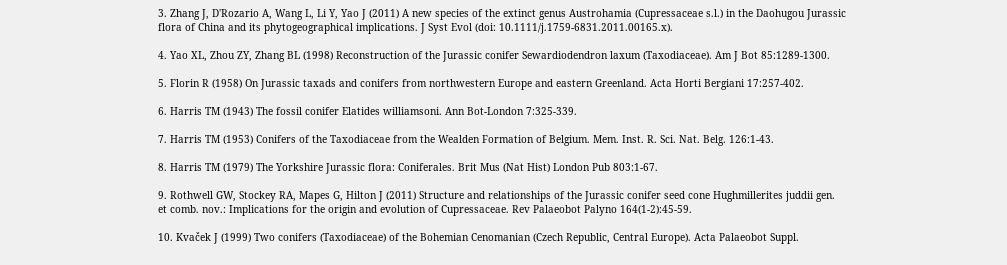3. Zhang J, D'Rozario A, Wang L, Li Y, Yao J (2011) A new species of the extinct genus Austrohamia (Cupressaceae s.l.) in the Daohugou Jurassic flora of China and its phytogeographical implications. J Syst Evol (doi: 10.1111/j.1759-6831.2011.00165.x).

4. Yao XL, Zhou ZY, Zhang BL (1998) Reconstruction of the Jurassic conifer Sewardiodendron laxum (Taxodiaceae). Am J Bot 85:1289-1300.

5. Florin R (1958) On Jurassic taxads and conifers from northwestern Europe and eastern Greenland. Acta Horti Bergiani 17:257-402.

6. Harris TM (1943) The fossil conifer Elatides williamsoni. Ann Bot-London 7:325-339.

7. Harris TM (1953) Conifers of the Taxodiaceae from the Wealden Formation of Belgium. Mem. Inst. R. Sci. Nat. Belg. 126:1-43.

8. Harris TM (1979) The Yorkshire Jurassic flora: Coniferales. Brit Mus (Nat Hist) London Pub 803:1-67.

9. Rothwell GW, Stockey RA, Mapes G, Hilton J (2011) Structure and relationships of the Jurassic conifer seed cone Hughmillerites juddii gen. et comb. nov.: Implications for the origin and evolution of Cupressaceae. Rev Palaeobot Palyno 164(1-2):45-59.

10. Kvaček J (1999) Two conifers (Taxodiaceae) of the Bohemian Cenomanian (Czech Republic, Central Europe). Acta Palaeobot Suppl.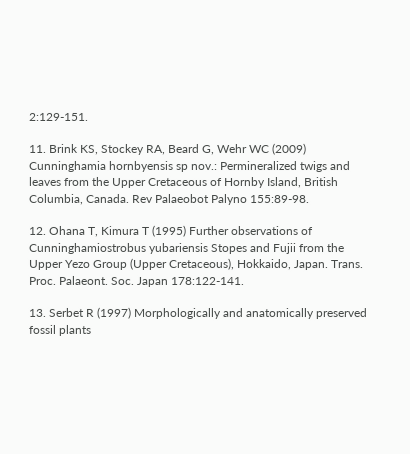2:129-151.

11. Brink KS, Stockey RA, Beard G, Wehr WC (2009) Cunninghamia hornbyensis sp nov.: Permineralized twigs and leaves from the Upper Cretaceous of Hornby Island, British Columbia, Canada. Rev Palaeobot Palyno 155:89-98.

12. Ohana T, Kimura T (1995) Further observations of Cunninghamiostrobus yubariensis Stopes and Fujii from the Upper Yezo Group (Upper Cretaceous), Hokkaido, Japan. Trans. Proc. Palaeont. Soc. Japan 178:122-141.

13. Serbet R (1997) Morphologically and anatomically preserved fossil plants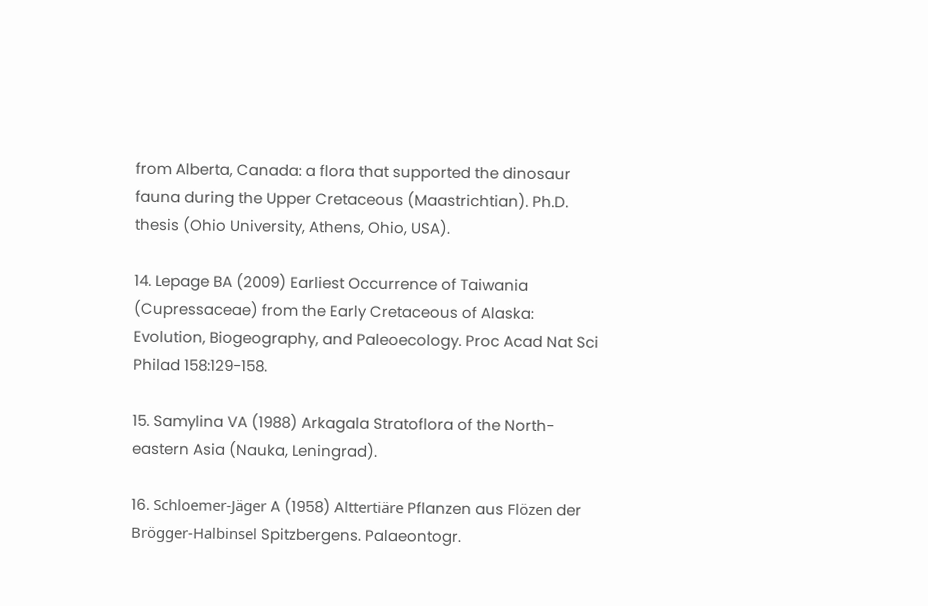from Alberta, Canada: a flora that supported the dinosaur fauna during the Upper Cretaceous (Maastrichtian). Ph.D. thesis (Ohio University, Athens, Ohio, USA).

14. Lepage BA (2009) Earliest Occurrence of Taiwania (Cupressaceae) from the Early Cretaceous of Alaska: Evolution, Biogeography, and Paleoecology. Proc Acad Nat Sci Philad 158:129-158.

15. Samylina VA (1988) Arkagala Stratoflora of the North-eastern Asia (Nauka, Leningrad).

16. Schloemer-Jäger A (1958) Alttertiäre Pflanzen aus Flözen der Brögger-Halbinsel Spitzbergens. Palaeontogr.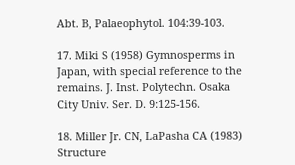Abt. B, Palaeophytol. 104:39-103.

17. Miki S (1958) Gymnosperms in Japan, with special reference to the remains. J. Inst. Polytechn. Osaka City Univ. Ser. D. 9:125-156.

18. Miller Jr. CN, LaPasha CA (1983) Structure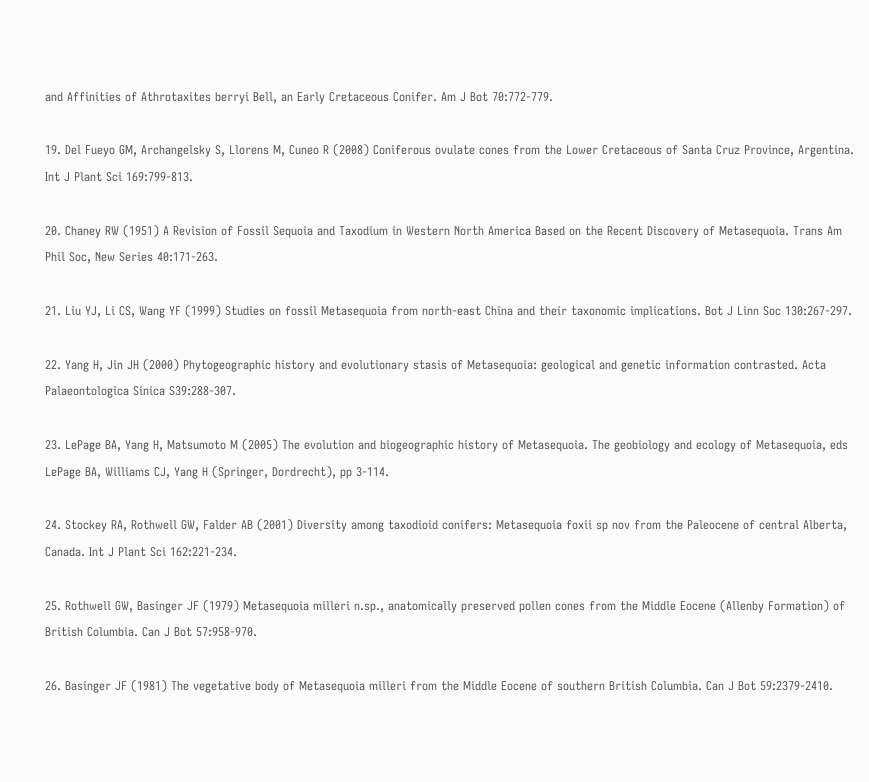and Affinities of Athrotaxites berryi Bell, an Early Cretaceous Conifer. Am J Bot 70:772-779.

19. Del Fueyo GM, Archangelsky S, Llorens M, Cuneo R (2008) Coniferous ovulate cones from the Lower Cretaceous of Santa Cruz Province, Argentina. Int J Plant Sci 169:799-813.

20. Chaney RW (1951) A Revision of Fossil Sequoia and Taxodium in Western North America Based on the Recent Discovery of Metasequoia. Trans Am Phil Soc, New Series 40:171-263.

21. Liu YJ, Li CS, Wang YF (1999) Studies on fossil Metasequoia from north-east China and their taxonomic implications. Bot J Linn Soc 130:267-297.

22. Yang H, Jin JH (2000) Phytogeographic history and evolutionary stasis of Metasequoia: geological and genetic information contrasted. Acta Palaeontologica Sinica S39:288-307.

23. LePage BA, Yang H, Matsumoto M (2005) The evolution and biogeographic history of Metasequoia. The geobiology and ecology of Metasequoia, eds LePage BA, Williams CJ, Yang H (Springer, Dordrecht), pp 3-114.

24. Stockey RA, Rothwell GW, Falder AB (2001) Diversity among taxodioid conifers: Metasequoia foxii sp nov from the Paleocene of central Alberta, Canada. Int J Plant Sci 162:221-234.

25. Rothwell GW, Basinger JF (1979) Metasequoia milleri n.sp., anatomically preserved pollen cones from the Middle Eocene (Allenby Formation) of British Columbia. Can J Bot 57:958-970.

26. Basinger JF (1981) The vegetative body of Metasequoia milleri from the Middle Eocene of southern British Columbia. Can J Bot 59:2379-2410.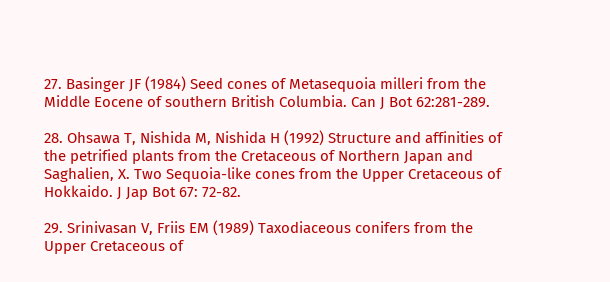27. Basinger JF (1984) Seed cones of Metasequoia milleri from the Middle Eocene of southern British Columbia. Can J Bot 62:281-289.

28. Ohsawa T, Nishida M, Nishida H (1992) Structure and affinities of the petrified plants from the Cretaceous of Northern Japan and Saghalien, X. Two Sequoia-like cones from the Upper Cretaceous of Hokkaido. J Jap Bot 67: 72-82.

29. Srinivasan V, Friis EM (1989) Taxodiaceous conifers from the Upper Cretaceous of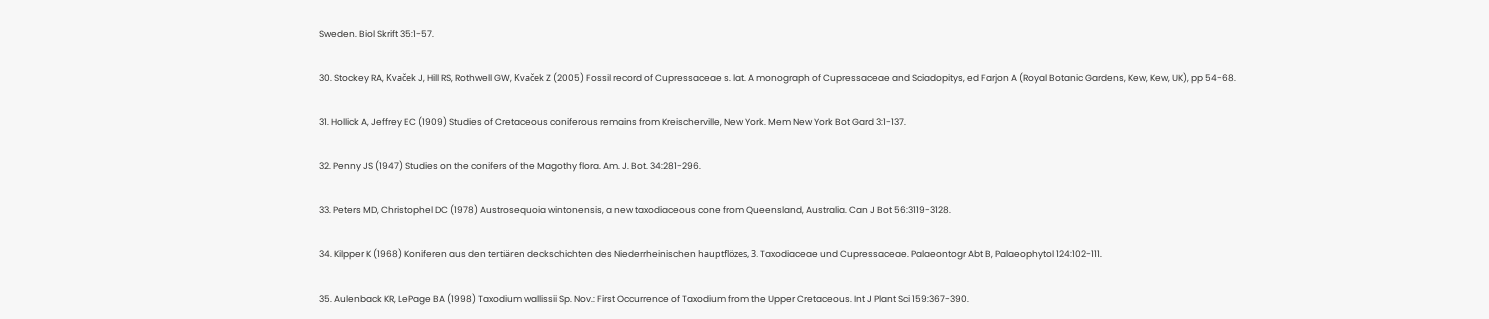Sweden. Biol Skrift 35:1-57.

30. Stockey RA, Kvaček J, Hill RS, Rothwell GW, Kvaček Z (2005) Fossil record of Cupressaceae s. lat. A monograph of Cupressaceae and Sciadopitys, ed Farjon A (Royal Botanic Gardens, Kew, Kew, UK), pp 54-68.

31. Hollick A, Jeffrey EC (1909) Studies of Cretaceous coniferous remains from Kreischerville, New York. Mem New York Bot Gard 3:1-137.

32. Penny JS (1947) Studies on the conifers of the Magothy flora. Am. J. Bot. 34:281-296.

33. Peters MD, Christophel DC (1978) Austrosequoia wintonensis, a new taxodiaceous cone from Queensland, Australia. Can J Bot 56:3119-3128.

34. Kilpper K (1968) Koniferen aus den tertiären deckschichten des Niederrheinischen hauptflözes, 3. Taxodiaceae und Cupressaceae. Palaeontogr Abt B, Palaeophytol 124:102-111.

35. Aulenback KR, LePage BA (1998) Taxodium wallissii Sp. Nov.: First Occurrence of Taxodium from the Upper Cretaceous. Int J Plant Sci 159:367-390.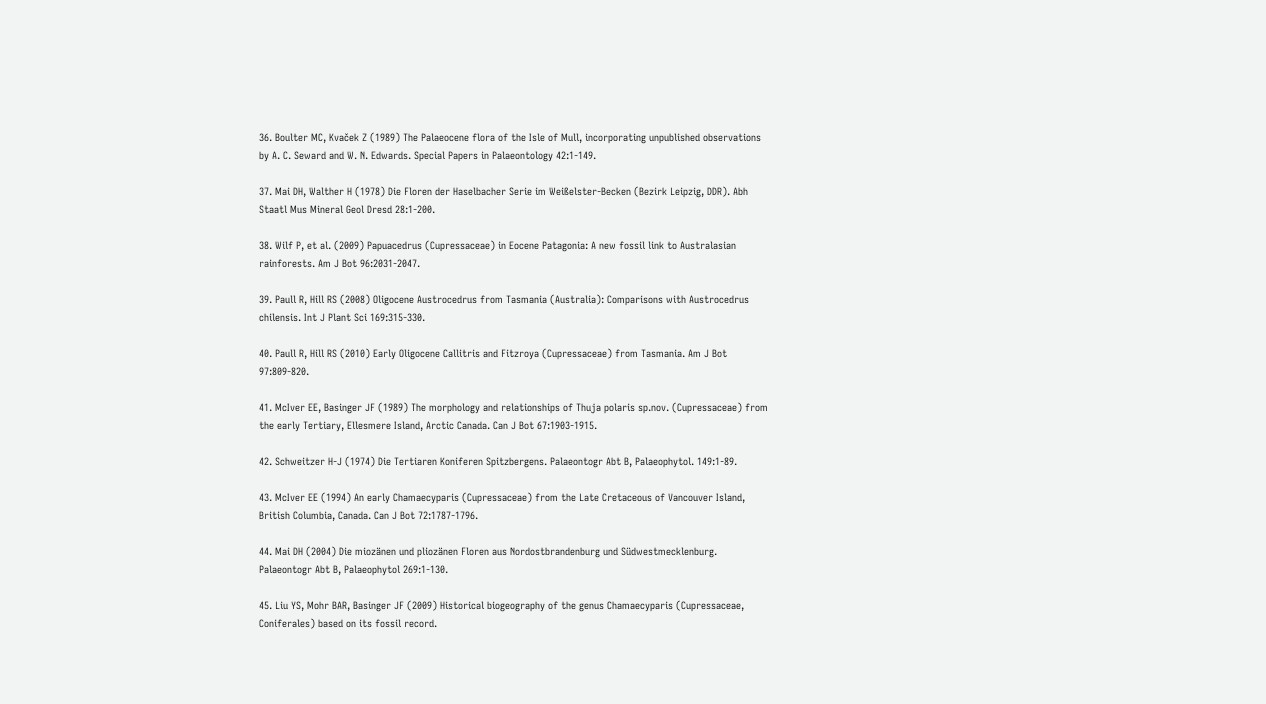36. Boulter MC, Kvaček Z (1989) The Palaeocene flora of the Isle of Mull, incorporating unpublished observations by A. C. Seward and W. N. Edwards. Special Papers in Palaeontology 42:1-149.

37. Mai DH, Walther H (1978) Die Floren der Haselbacher Serie im Weißelster-Becken (Bezirk Leipzig, DDR). Abh Staatl Mus Mineral Geol Dresd 28:1-200.

38. Wilf P, et al. (2009) Papuacedrus (Cupressaceae) in Eocene Patagonia: A new fossil link to Australasian rainforests. Am J Bot 96:2031-2047.

39. Paull R, Hill RS (2008) Oligocene Austrocedrus from Tasmania (Australia): Comparisons with Austrocedrus chilensis. Int J Plant Sci 169:315-330.

40. Paull R, Hill RS (2010) Early Oligocene Callitris and Fitzroya (Cupressaceae) from Tasmania. Am J Bot 97:809-820.

41. McIver EE, Basinger JF (1989) The morphology and relationships of Thuja polaris sp.nov. (Cupressaceae) from the early Tertiary, Ellesmere Island, Arctic Canada. Can J Bot 67:1903-1915.

42. Schweitzer H-J (1974) Die Tertiaren Koniferen Spitzbergens. Palaeontogr Abt B, Palaeophytol. 149:1-89.

43. McIver EE (1994) An early Chamaecyparis (Cupressaceae) from the Late Cretaceous of Vancouver Island, British Columbia, Canada. Can J Bot 72:1787-1796.

44. Mai DH (2004) Die miozänen und pliozänen Floren aus Nordostbrandenburg und Südwestmecklenburg. Palaeontogr Abt B, Palaeophytol 269:1-130.

45. Liu YS, Mohr BAR, Basinger JF (2009) Historical biogeography of the genus Chamaecyparis (Cupressaceae, Coniferales) based on its fossil record.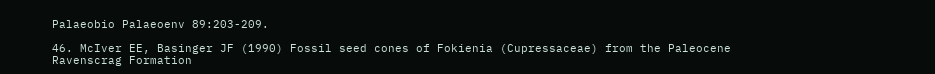Palaeobio Palaeoenv 89:203-209.

46. McIver EE, Basinger JF (1990) Fossil seed cones of Fokienia (Cupressaceae) from the Paleocene Ravenscrag Formation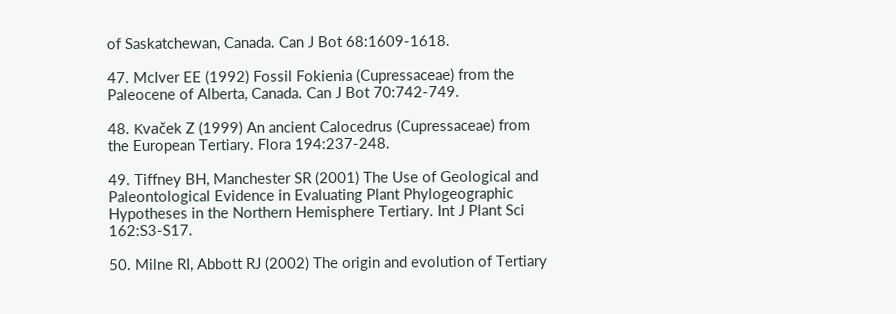of Saskatchewan, Canada. Can J Bot 68:1609-1618.

47. McIver EE (1992) Fossil Fokienia (Cupressaceae) from the Paleocene of Alberta, Canada. Can J Bot 70:742-749.

48. Kvaček Z (1999) An ancient Calocedrus (Cupressaceae) from the European Tertiary. Flora 194:237-248.

49. Tiffney BH, Manchester SR (2001) The Use of Geological and Paleontological Evidence in Evaluating Plant Phylogeographic Hypotheses in the Northern Hemisphere Tertiary. Int J Plant Sci 162:S3-S17.

50. Milne RI, Abbott RJ (2002) The origin and evolution of Tertiary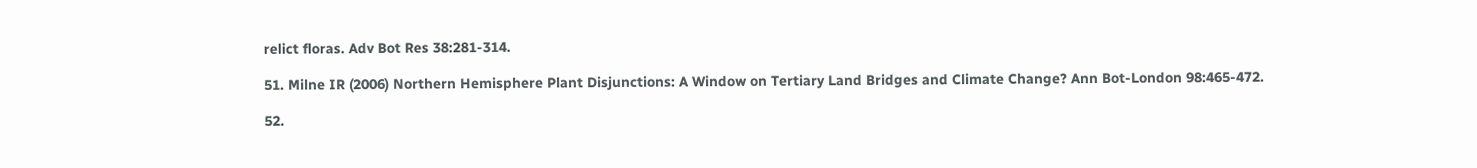relict floras. Adv Bot Res 38:281-314.

51. Milne IR (2006) Northern Hemisphere Plant Disjunctions: A Window on Tertiary Land Bridges and Climate Change? Ann Bot-London 98:465-472.

52.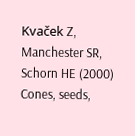Kvaček Z, Manchester SR, Schorn HE (2000) Cones, seeds,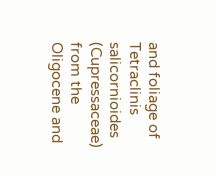and foliage of Tetraclinis salicornioides (Cupressaceae) from the Oligocene and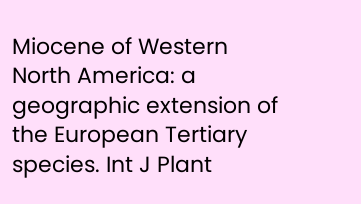Miocene of Western North America: a geographic extension of the European Tertiary species. Int J Plant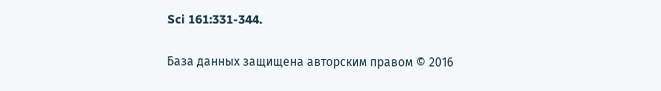Sci 161:331-344.

База данных защищена авторским правом © 2016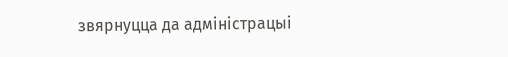звярнуцца да адміністрацыі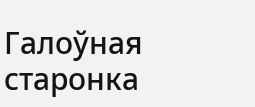Галоўная старонка